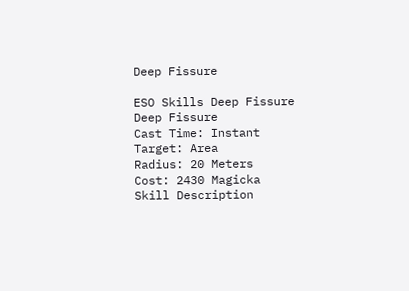Deep Fissure

ESO Skills Deep Fissure
Deep Fissure
Cast Time: Instant
Target: Area
Radius: 20 Meters
Cost: 2430 Magicka
Skill Description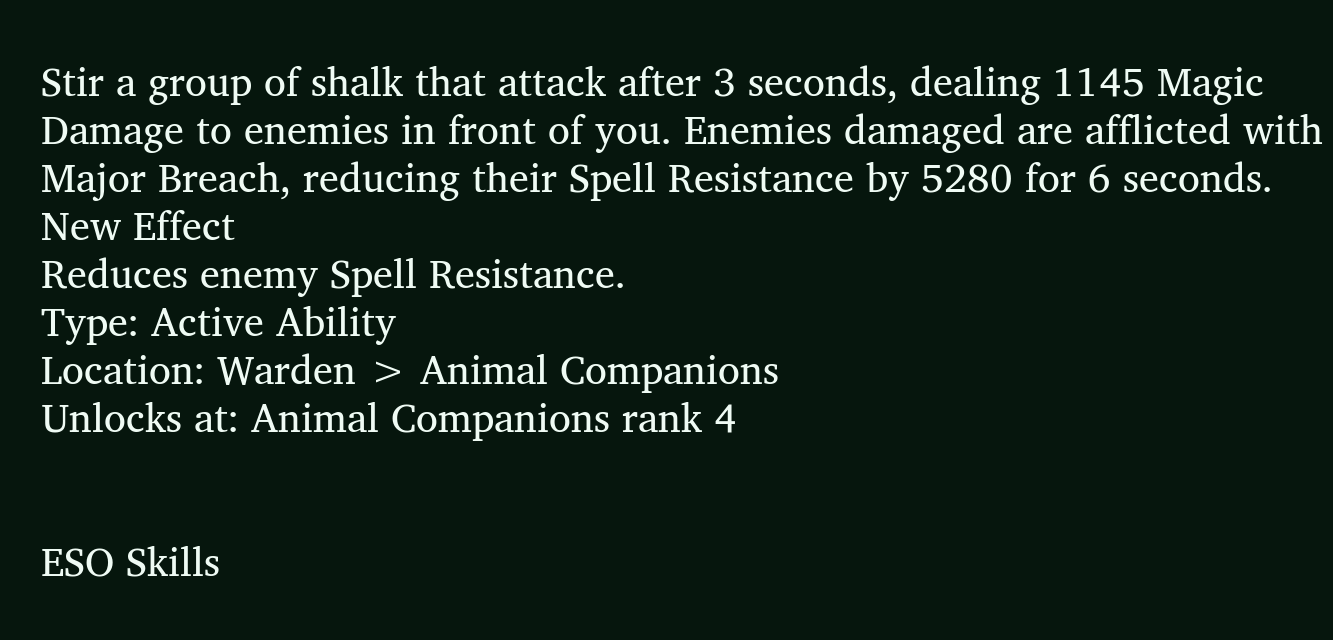Stir a group of shalk that attack after 3 seconds, dealing 1145 Magic Damage to enemies in front of you. Enemies damaged are afflicted with Major Breach, reducing their Spell Resistance by 5280 for 6 seconds.
New Effect
Reduces enemy Spell Resistance.
Type: Active Ability
Location: Warden > Animal Companions
Unlocks at: Animal Companions rank 4


ESO Skills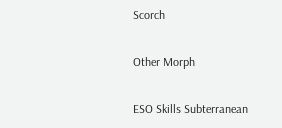Scorch

Other Morph

ESO Skills Subterranean